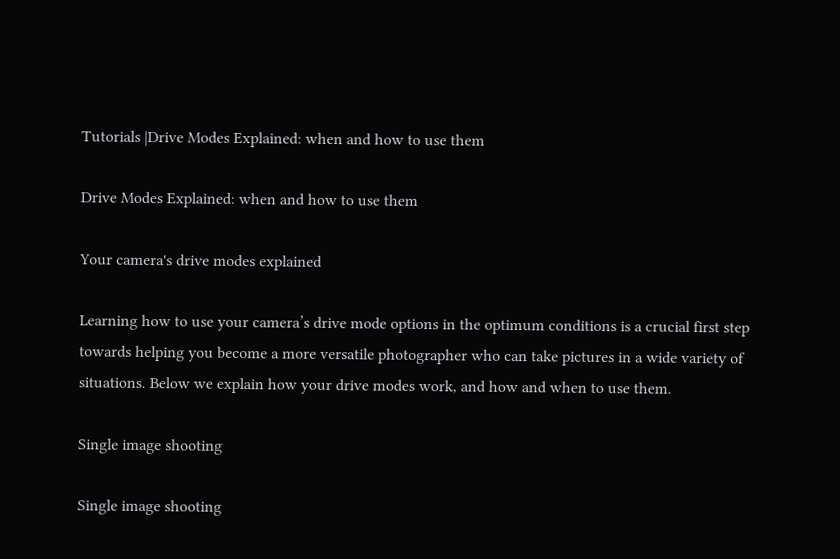Tutorials |Drive Modes Explained: when and how to use them

Drive Modes Explained: when and how to use them

Your camera's drive modes explained

Learning how to use your camera’s drive mode options in the optimum conditions is a crucial first step towards helping you become a more versatile photographer who can take pictures in a wide variety of situations. Below we explain how your drive modes work, and how and when to use them.

Single image shooting

Single image shooting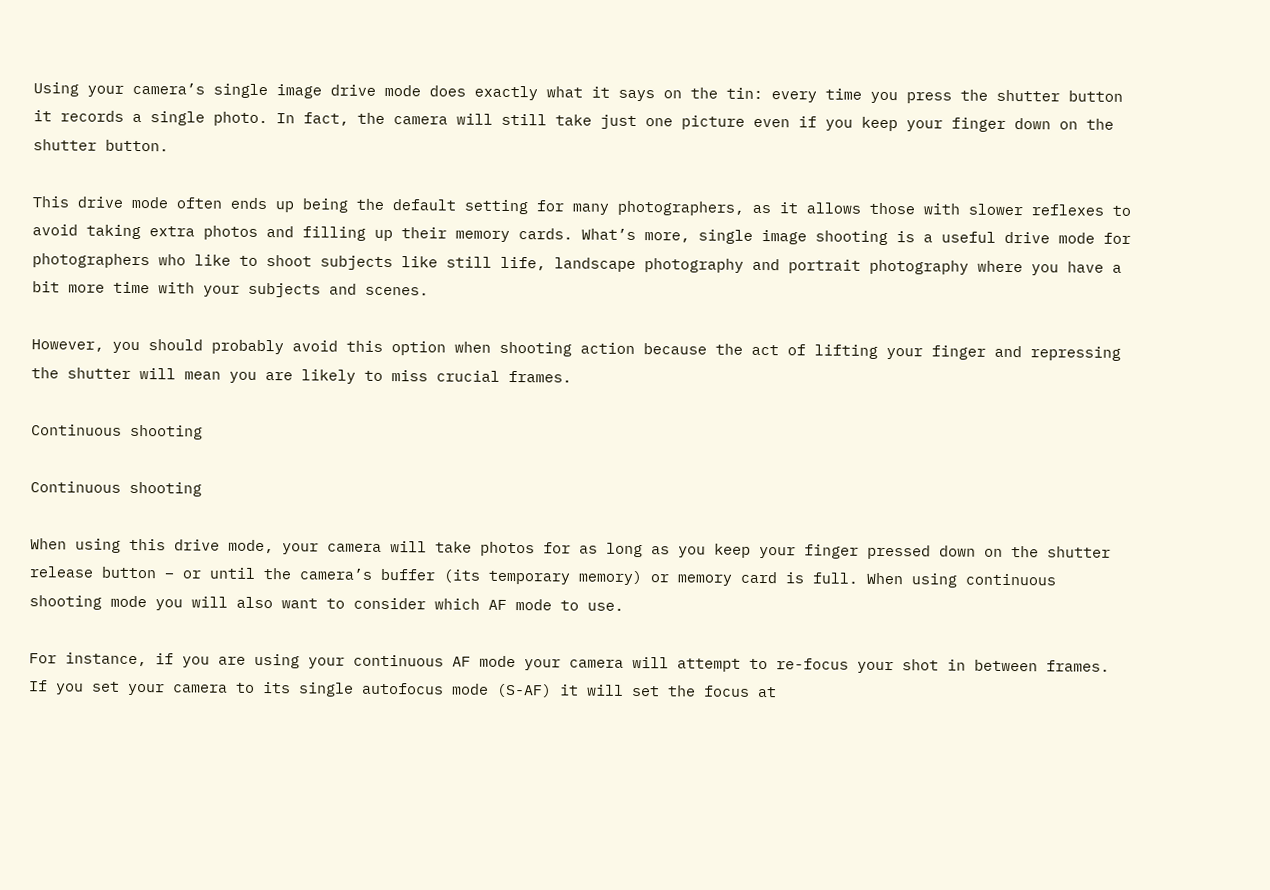Using your camera’s single image drive mode does exactly what it says on the tin: every time you press the shutter button it records a single photo. In fact, the camera will still take just one picture even if you keep your finger down on the shutter button.

This drive mode often ends up being the default setting for many photographers, as it allows those with slower reflexes to avoid taking extra photos and filling up their memory cards. What’s more, single image shooting is a useful drive mode for photographers who like to shoot subjects like still life, landscape photography and portrait photography where you have a bit more time with your subjects and scenes.

However, you should probably avoid this option when shooting action because the act of lifting your finger and repressing the shutter will mean you are likely to miss crucial frames.

Continuous shooting

Continuous shooting

When using this drive mode, your camera will take photos for as long as you keep your finger pressed down on the shutter release button – or until the camera’s buffer (its temporary memory) or memory card is full. When using continuous shooting mode you will also want to consider which AF mode to use.

For instance, if you are using your continuous AF mode your camera will attempt to re-focus your shot in between frames. If you set your camera to its single autofocus mode (S-AF) it will set the focus at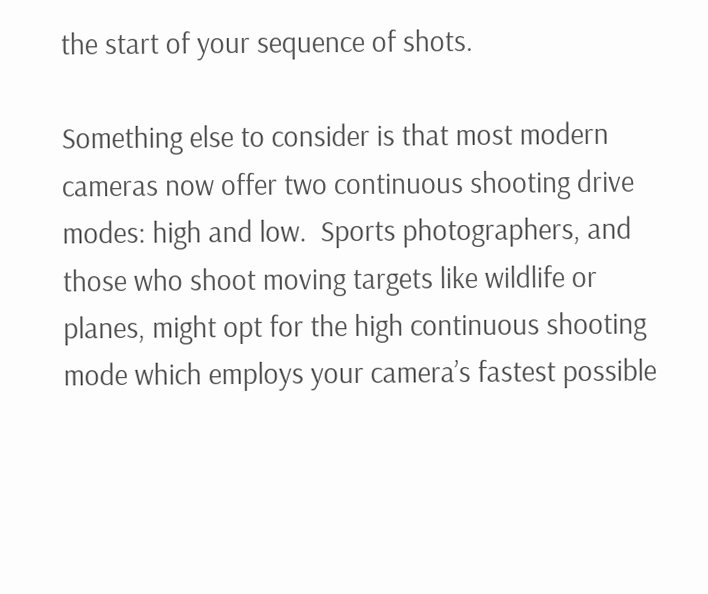the start of your sequence of shots.

Something else to consider is that most modern cameras now offer two continuous shooting drive modes: high and low.  Sports photographers, and those who shoot moving targets like wildlife or planes, might opt for the high continuous shooting mode which employs your camera’s fastest possible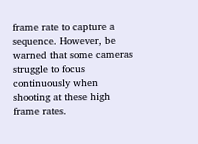frame rate to capture a sequence. However, be warned that some cameras struggle to focus continuously when shooting at these high frame rates.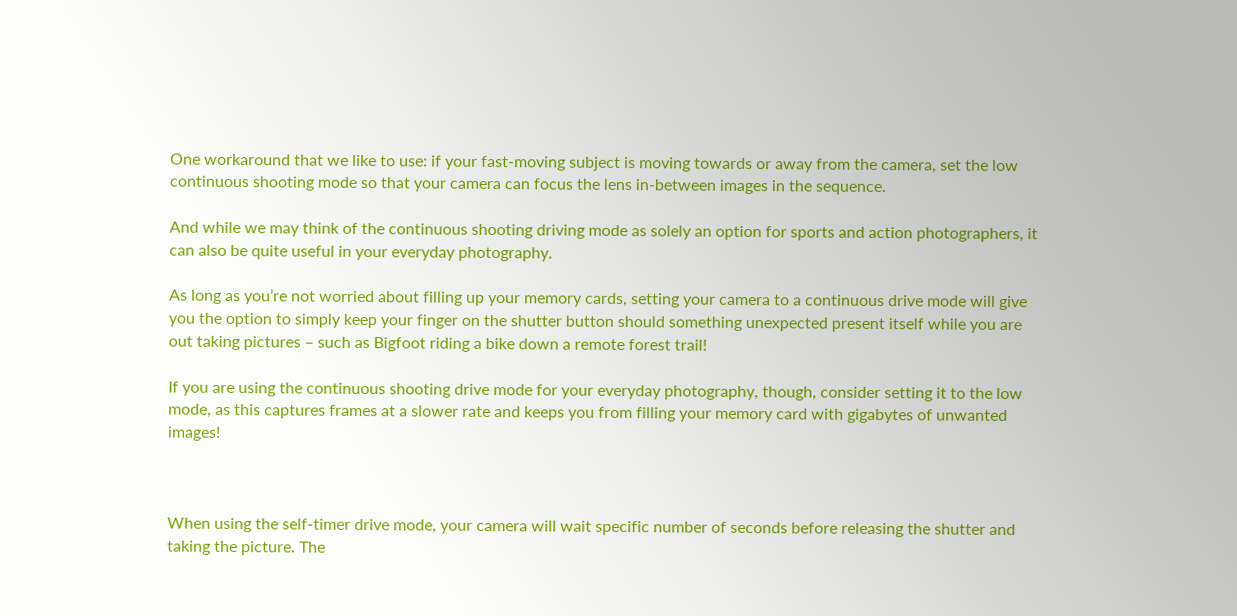One workaround that we like to use: if your fast-moving subject is moving towards or away from the camera, set the low continuous shooting mode so that your camera can focus the lens in-between images in the sequence.

And while we may think of the continuous shooting driving mode as solely an option for sports and action photographers, it can also be quite useful in your everyday photography.

As long as you’re not worried about filling up your memory cards, setting your camera to a continuous drive mode will give you the option to simply keep your finger on the shutter button should something unexpected present itself while you are out taking pictures – such as Bigfoot riding a bike down a remote forest trail!

If you are using the continuous shooting drive mode for your everyday photography, though, consider setting it to the low mode, as this captures frames at a slower rate and keeps you from filling your memory card with gigabytes of unwanted images!



When using the self-timer drive mode, your camera will wait specific number of seconds before releasing the shutter and taking the picture. The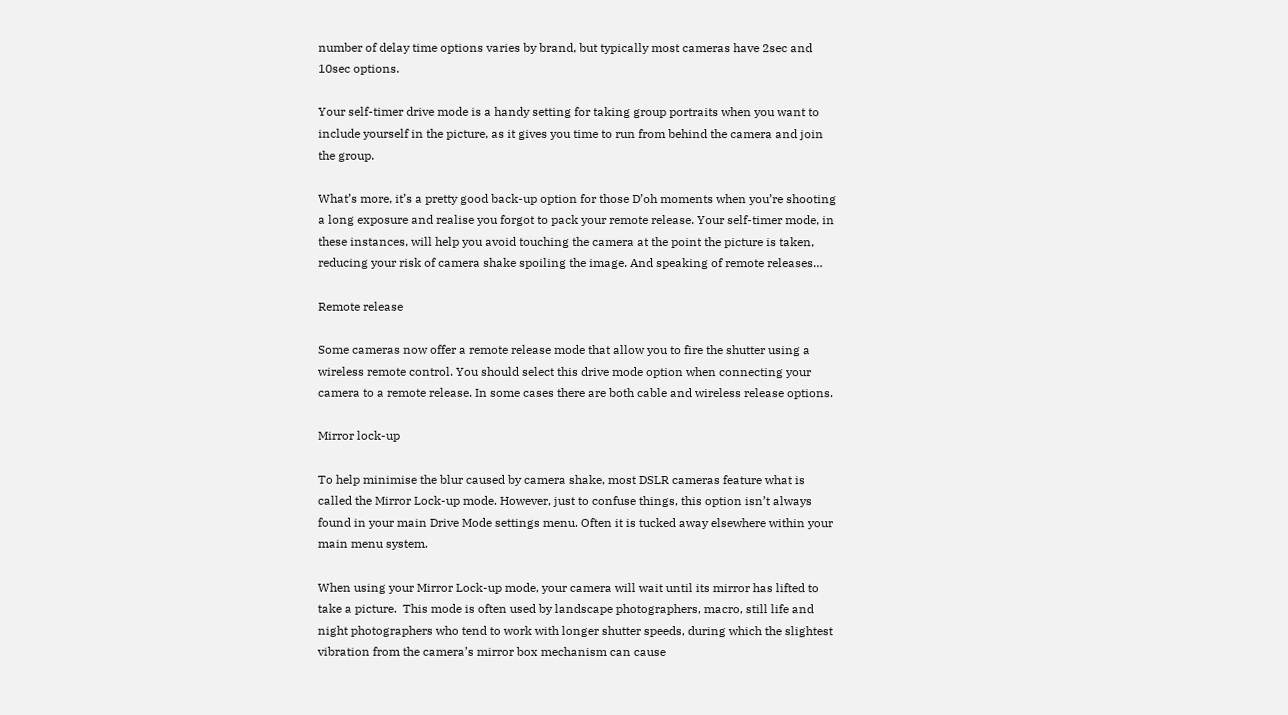number of delay time options varies by brand, but typically most cameras have 2sec and 10sec options.

Your self-timer drive mode is a handy setting for taking group portraits when you want to include yourself in the picture, as it gives you time to run from behind the camera and join the group.

What’s more, it’s a pretty good back-up option for those D’oh moments when you’re shooting a long exposure and realise you forgot to pack your remote release. Your self-timer mode, in these instances, will help you avoid touching the camera at the point the picture is taken, reducing your risk of camera shake spoiling the image. And speaking of remote releases…

Remote release

Some cameras now offer a remote release mode that allow you to fire the shutter using a wireless remote control. You should select this drive mode option when connecting your camera to a remote release. In some cases there are both cable and wireless release options.

Mirror lock-up

To help minimise the blur caused by camera shake, most DSLR cameras feature what is called the Mirror Lock-up mode. However, just to confuse things, this option isn’t always found in your main Drive Mode settings menu. Often it is tucked away elsewhere within your main menu system.

When using your Mirror Lock-up mode, your camera will wait until its mirror has lifted to take a picture.  This mode is often used by landscape photographers, macro, still life and night photographers who tend to work with longer shutter speeds, during which the slightest vibration from the camera’s mirror box mechanism can cause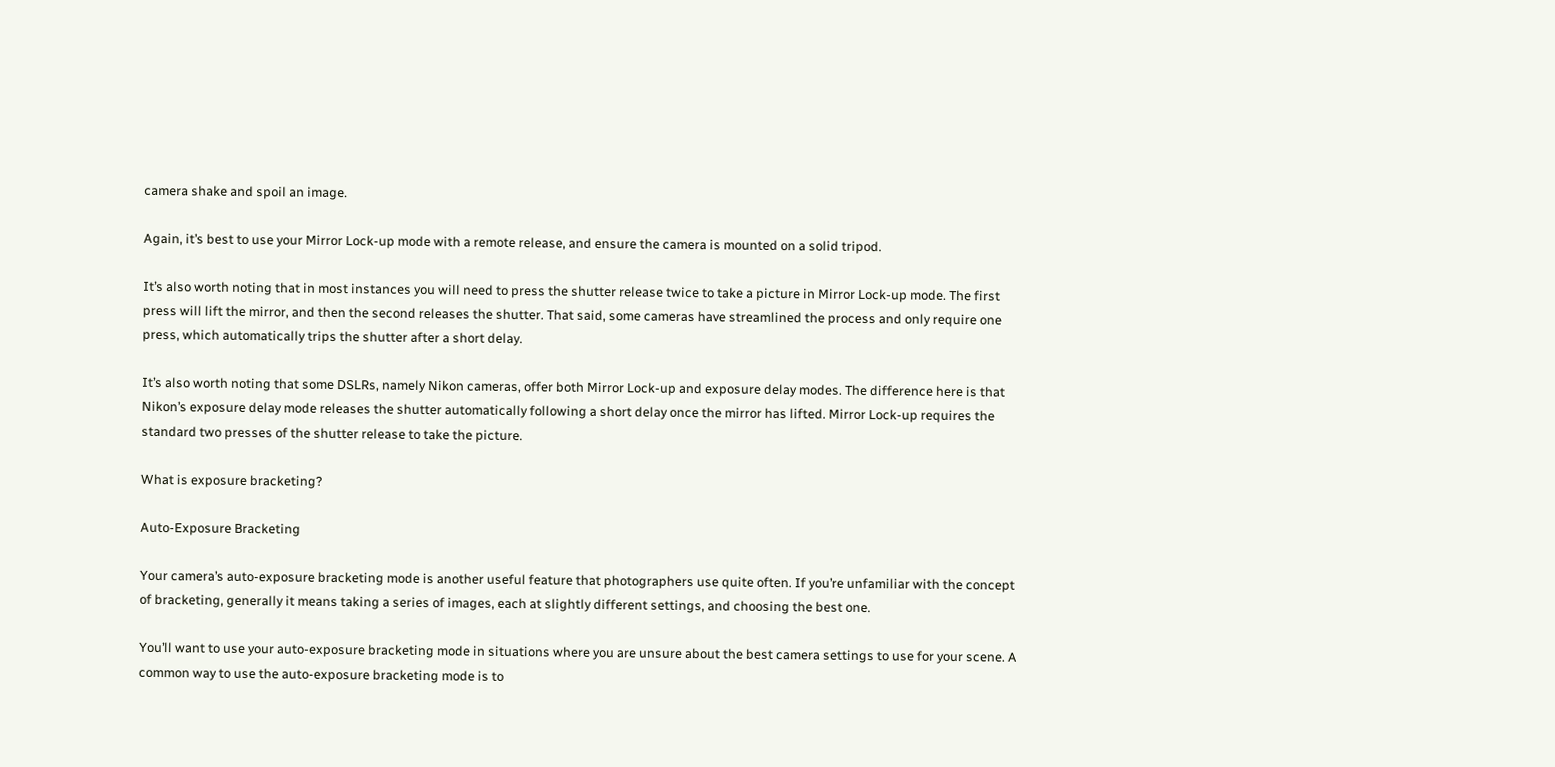camera shake and spoil an image.

Again, it’s best to use your Mirror Lock-up mode with a remote release, and ensure the camera is mounted on a solid tripod.

It’s also worth noting that in most instances you will need to press the shutter release twice to take a picture in Mirror Lock-up mode. The first press will lift the mirror, and then the second releases the shutter. That said, some cameras have streamlined the process and only require one press, which automatically trips the shutter after a short delay.

It’s also worth noting that some DSLRs, namely Nikon cameras, offer both Mirror Lock-up and exposure delay modes. The difference here is that Nikon’s exposure delay mode releases the shutter automatically following a short delay once the mirror has lifted. Mirror Lock-up requires the standard two presses of the shutter release to take the picture.

What is exposure bracketing?

Auto-Exposure Bracketing

Your camera’s auto-exposure bracketing mode is another useful feature that photographers use quite often. If you’re unfamiliar with the concept of bracketing, generally it means taking a series of images, each at slightly different settings, and choosing the best one.

You’ll want to use your auto-exposure bracketing mode in situations where you are unsure about the best camera settings to use for your scene. A common way to use the auto-exposure bracketing mode is to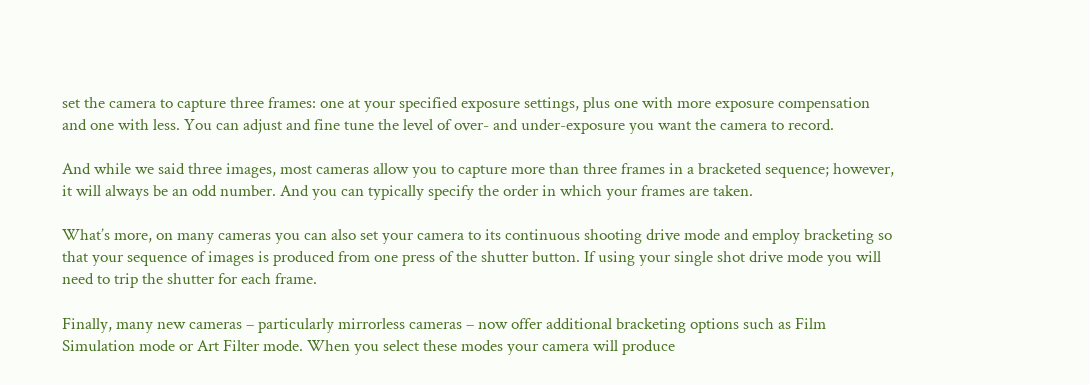set the camera to capture three frames: one at your specified exposure settings, plus one with more exposure compensation and one with less. You can adjust and fine tune the level of over- and under-exposure you want the camera to record.

And while we said three images, most cameras allow you to capture more than three frames in a bracketed sequence; however, it will always be an odd number. And you can typically specify the order in which your frames are taken.

What’s more, on many cameras you can also set your camera to its continuous shooting drive mode and employ bracketing so that your sequence of images is produced from one press of the shutter button. If using your single shot drive mode you will need to trip the shutter for each frame.

Finally, many new cameras – particularly mirrorless cameras – now offer additional bracketing options such as Film Simulation mode or Art Filter mode. When you select these modes your camera will produce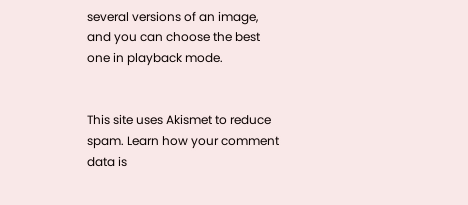several versions of an image, and you can choose the best one in playback mode.


This site uses Akismet to reduce spam. Learn how your comment data is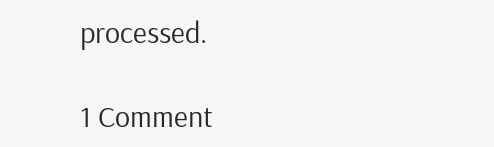processed.

1 Comment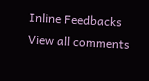Inline Feedbacks
View all comments